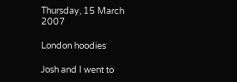Thursday, 15 March 2007

London hoodies

Josh and I went to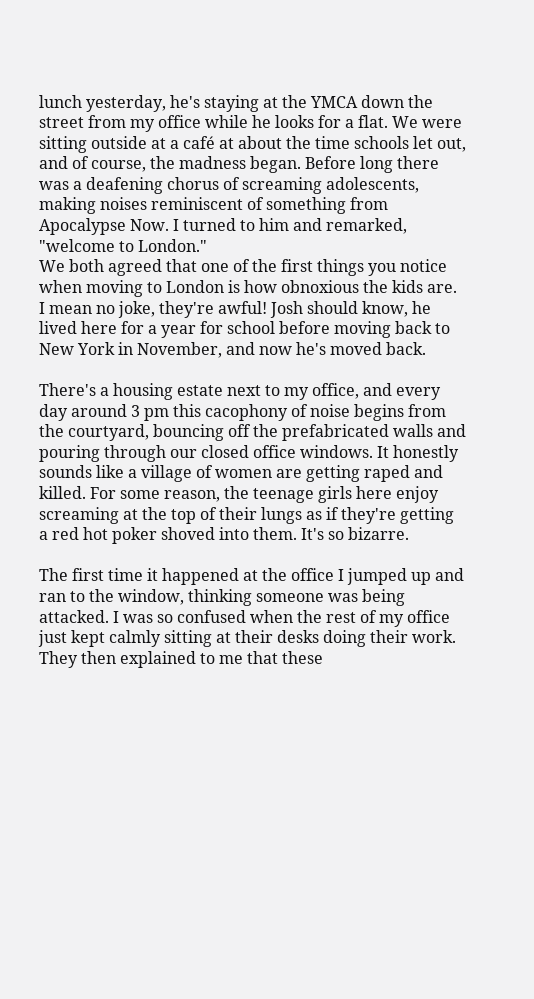lunch yesterday, he's staying at the YMCA down the street from my office while he looks for a flat. We were sitting outside at a café at about the time schools let out, and of course, the madness began. Before long there was a deafening chorus of screaming adolescents, making noises reminiscent of something from Apocalypse Now. I turned to him and remarked, "welcome to London."
We both agreed that one of the first things you notice when moving to London is how obnoxious the kids are. I mean no joke, they're awful! Josh should know, he lived here for a year for school before moving back to New York in November, and now he's moved back.

There's a housing estate next to my office, and every day around 3 pm this cacophony of noise begins from the courtyard, bouncing off the prefabricated walls and pouring through our closed office windows. It honestly sounds like a village of women are getting raped and killed. For some reason, the teenage girls here enjoy screaming at the top of their lungs as if they're getting a red hot poker shoved into them. It's so bizarre.

The first time it happened at the office I jumped up and ran to the window, thinking someone was being attacked. I was so confused when the rest of my office just kept calmly sitting at their desks doing their work. They then explained to me that these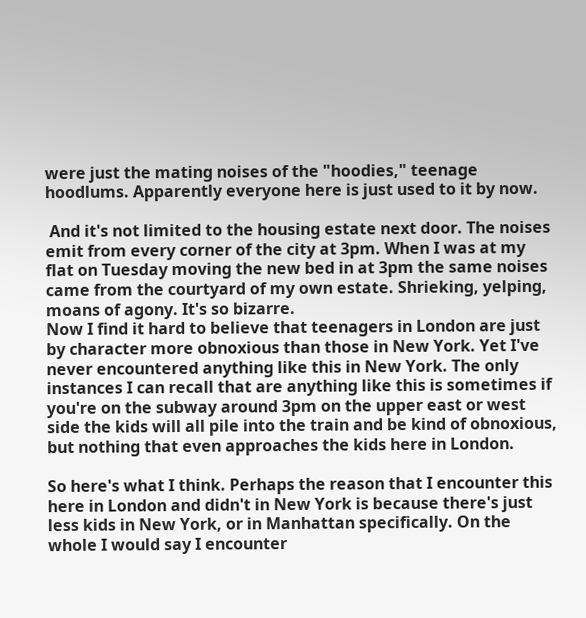were just the mating noises of the "hoodies," teenage hoodlums. Apparently everyone here is just used to it by now.

 And it's not limited to the housing estate next door. The noises emit from every corner of the city at 3pm. When I was at my flat on Tuesday moving the new bed in at 3pm the same noises came from the courtyard of my own estate. Shrieking, yelping, moans of agony. It's so bizarre.
Now I find it hard to believe that teenagers in London are just by character more obnoxious than those in New York. Yet I've never encountered anything like this in New York. The only instances I can recall that are anything like this is sometimes if you're on the subway around 3pm on the upper east or west side the kids will all pile into the train and be kind of obnoxious, but nothing that even approaches the kids here in London.

So here's what I think. Perhaps the reason that I encounter this here in London and didn't in New York is because there's just less kids in New York, or in Manhattan specifically. On the whole I would say I encounter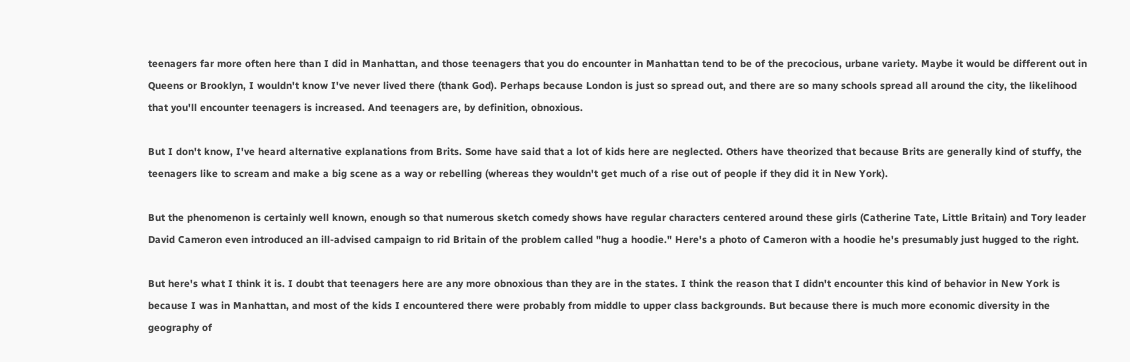teenagers far more often here than I did in Manhattan, and those teenagers that you do encounter in Manhattan tend to be of the precocious, urbane variety. Maybe it would be different out in Queens or Brooklyn, I wouldn't know I've never lived there (thank God). Perhaps because London is just so spread out, and there are so many schools spread all around the city, the likelihood that you'll encounter teenagers is increased. And teenagers are, by definition, obnoxious.

But I don't know, I've heard alternative explanations from Brits. Some have said that a lot of kids here are neglected. Others have theorized that because Brits are generally kind of stuffy, the teenagers like to scream and make a big scene as a way or rebelling (whereas they wouldn't get much of a rise out of people if they did it in New York).

But the phenomenon is certainly well known, enough so that numerous sketch comedy shows have regular characters centered around these girls (Catherine Tate, Little Britain) and Tory leader David Cameron even introduced an ill-advised campaign to rid Britain of the problem called "hug a hoodie." Here's a photo of Cameron with a hoodie he's presumably just hugged to the right.

But here's what I think it is. I doubt that teenagers here are any more obnoxious than they are in the states. I think the reason that I didn't encounter this kind of behavior in New York is because I was in Manhattan, and most of the kids I encountered there were probably from middle to upper class backgrounds. But because there is much more economic diversity in the geography of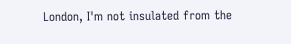London, I'm not insulated from the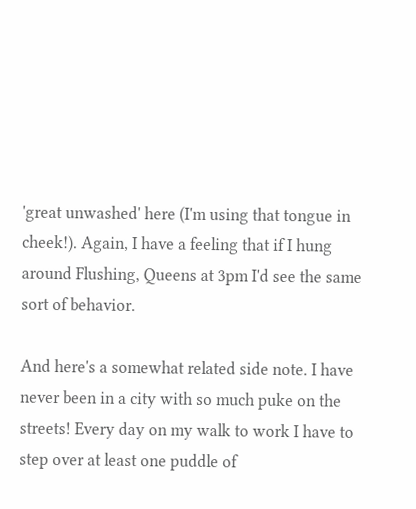'great unwashed' here (I'm using that tongue in cheek!). Again, I have a feeling that if I hung around Flushing, Queens at 3pm I'd see the same sort of behavior.

And here's a somewhat related side note. I have never been in a city with so much puke on the streets! Every day on my walk to work I have to step over at least one puddle of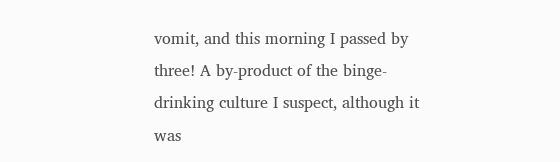vomit, and this morning I passed by three! A by-product of the binge-drinking culture I suspect, although it was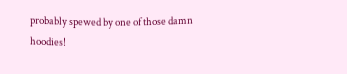probably spewed by one of those damn hoodies!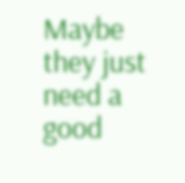Maybe they just need a good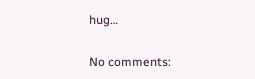hug…

No comments: